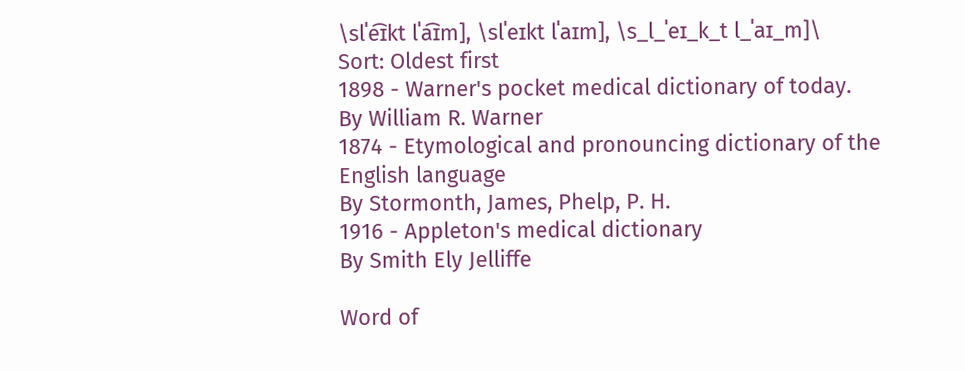\slˈe͡ɪkt lˈa͡ɪm], \slˈeɪkt lˈaɪm], \s_l_ˈeɪ_k_t l_ˈaɪ_m]\
Sort: Oldest first
1898 - Warner's pocket medical dictionary of today.
By William R. Warner
1874 - Etymological and pronouncing dictionary of the English language
By Stormonth, James, Phelp, P. H.
1916 - Appleton's medical dictionary
By Smith Ely Jelliffe

Word of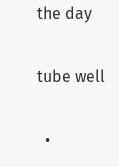the day

tube well

  •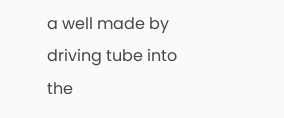a well made by driving tube into the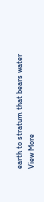earth to stratum that bears water
View More